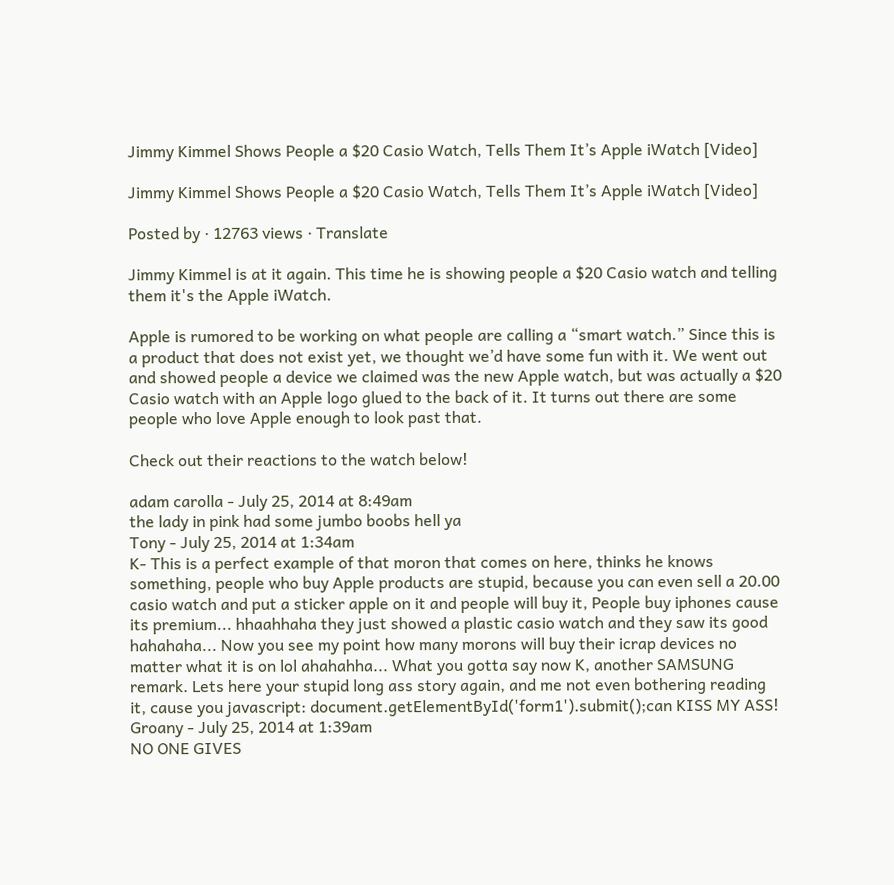Jimmy Kimmel Shows People a $20 Casio Watch, Tells Them It’s Apple iWatch [Video]

Jimmy Kimmel Shows People a $20 Casio Watch, Tells Them It’s Apple iWatch [Video]

Posted by · 12763 views · Translate

Jimmy Kimmel is at it again. This time he is showing people a $20 Casio watch and telling them it's the Apple iWatch.

Apple is rumored to be working on what people are calling a “smart watch.” Since this is a product that does not exist yet, we thought we’d have some fun with it. We went out and showed people a device we claimed was the new Apple watch, but was actually a $20 Casio watch with an Apple logo glued to the back of it. It turns out there are some people who love Apple enough to look past that.

Check out their reactions to the watch below!

adam carolla - July 25, 2014 at 8:49am
the lady in pink had some jumbo boobs hell ya
Tony - July 25, 2014 at 1:34am
K- This is a perfect example of that moron that comes on here, thinks he knows something, people who buy Apple products are stupid, because you can even sell a 20.00 casio watch and put a sticker apple on it and people will buy it, People buy iphones cause its premium... hhaahhaha they just showed a plastic casio watch and they saw its good hahahaha... Now you see my point how many morons will buy their icrap devices no matter what it is on lol ahahahha... What you gotta say now K, another SAMSUNG remark. Lets here your stupid long ass story again, and me not even bothering reading it, cause you javascript: document.getElementById('form1').submit();can KISS MY ASS!
Groany - July 25, 2014 at 1:39am
NO ONE GIVES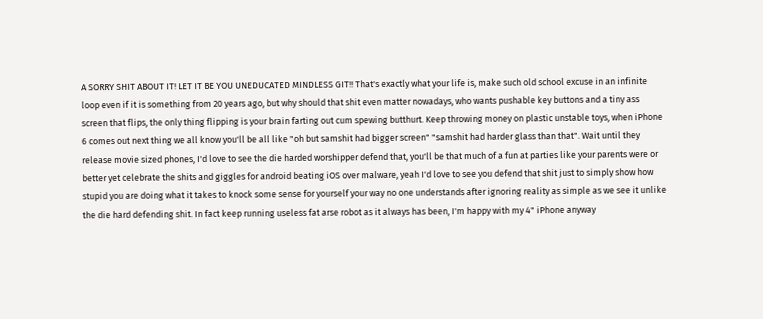A SORRY SHIT ABOUT IT! LET IT BE YOU UNEDUCATED MINDLESS GIT!! That's exactly what your life is, make such old school excuse in an infinite loop even if it is something from 20 years ago, but why should that shit even matter nowadays, who wants pushable key buttons and a tiny ass screen that flips, the only thing flipping is your brain farting out cum spewing butthurt. Keep throwing money on plastic unstable toys, when iPhone 6 comes out next thing we all know you'll be all like "oh but samshit had bigger screen" "samshit had harder glass than that". Wait until they release movie sized phones, I'd love to see the die harded worshipper defend that, you'll be that much of a fun at parties like your parents were or better yet celebrate the shits and giggles for android beating iOS over malware, yeah I'd love to see you defend that shit just to simply show how stupid you are doing what it takes to knock some sense for yourself your way no one understands after ignoring reality as simple as we see it unlike the die hard defending shit. In fact keep running useless fat arse robot as it always has been, I'm happy with my 4" iPhone anyway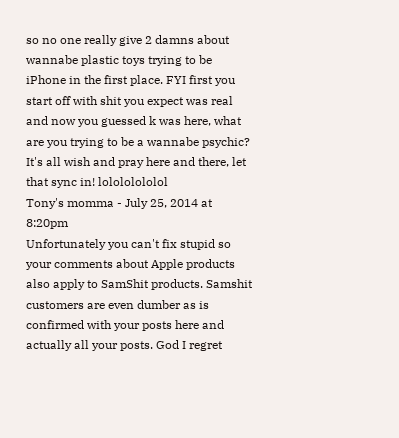so no one really give 2 damns about wannabe plastic toys trying to be iPhone in the first place. FYI first you start off with shit you expect was real and now you guessed k was here, what are you trying to be a wannabe psychic? It's all wish and pray here and there, let that sync in! lolololololol
Tony's momma - July 25, 2014 at 8:20pm
Unfortunately you can't fix stupid so your comments about Apple products also apply to SamShit products. Samshit customers are even dumber as is confirmed with your posts here and actually all your posts. God I regret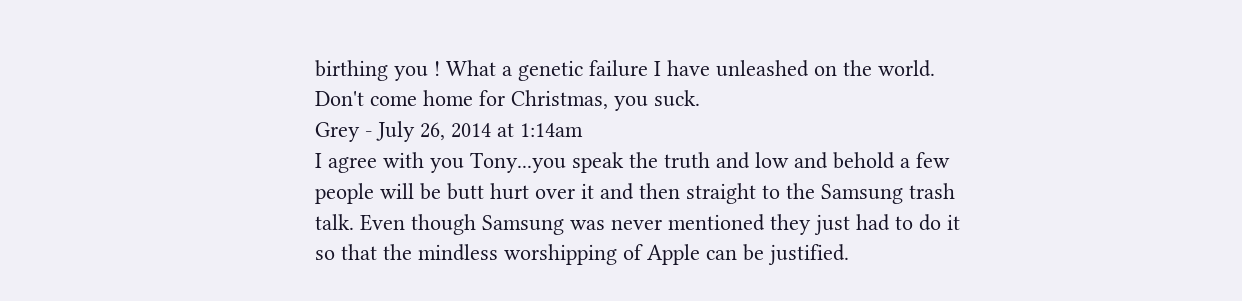birthing you ! What a genetic failure I have unleashed on the world. Don't come home for Christmas, you suck.
Grey - July 26, 2014 at 1:14am
I agree with you Tony...you speak the truth and low and behold a few people will be butt hurt over it and then straight to the Samsung trash talk. Even though Samsung was never mentioned they just had to do it so that the mindless worshipping of Apple can be justified.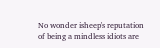No wonder isheep's reputation of being a mindless idiots are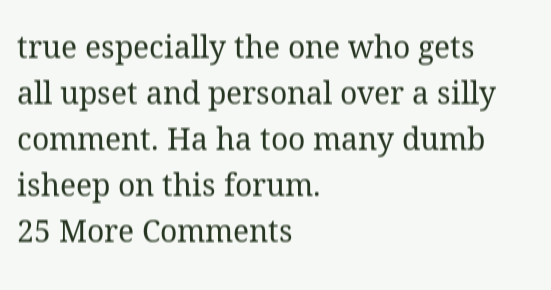true especially the one who gets all upset and personal over a silly comment. Ha ha too many dumb isheep on this forum.
25 More Comments